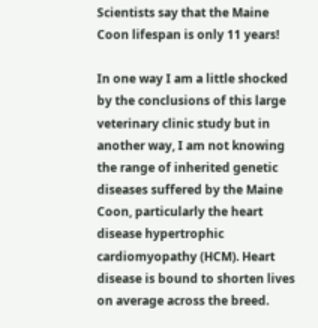Scientists say that the Maine Coon lifespan is only 11 years!

In one way I am a little shocked by the conclusions of this large veterinary clinic study but in another way, I am not knowing the range of inherited genetic diseases suffered by the Maine Coon, particularly the heart disease hypertrophic cardiomyopathy (HCM). Heart disease is bound to shorten lives on average across the breed.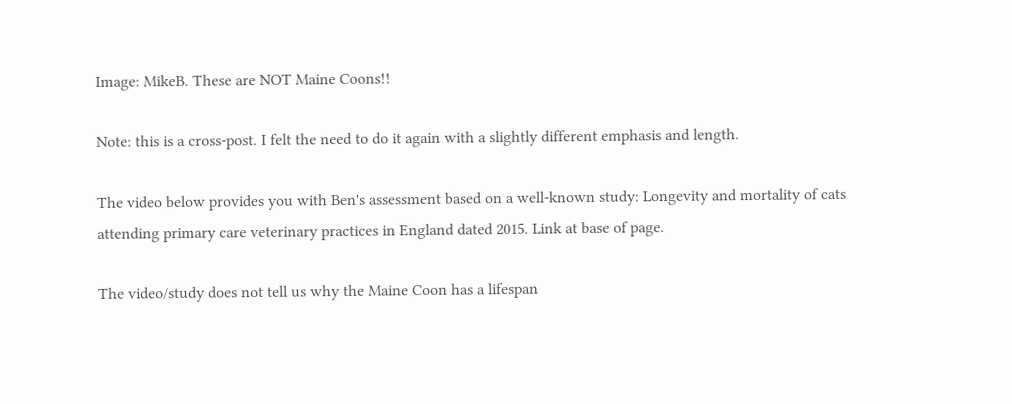Image: MikeB. These are NOT Maine Coons!!

Note: this is a cross-post. I felt the need to do it again with a slightly different emphasis and length.

The video below provides you with Ben's assessment based on a well-known study: Longevity and mortality of cats attending primary care veterinary practices in England dated 2015. Link at base of page.

The video/study does not tell us why the Maine Coon has a lifespan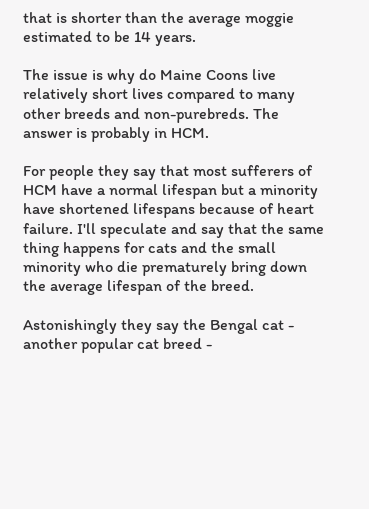that is shorter than the average moggie estimated to be 14 years.

The issue is why do Maine Coons live relatively short lives compared to many other breeds and non-purebreds. The answer is probably in HCM.

For people they say that most sufferers of HCM have a normal lifespan but a minority have shortened lifespans because of heart failure. I'll speculate and say that the same thing happens for cats and the small minority who die prematurely bring down the average lifespan of the breed.

Astonishingly they say the Bengal cat - another popular cat breed -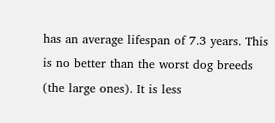has an average lifespan of 7.3 years. This is no better than the worst dog breeds (the large ones). It is less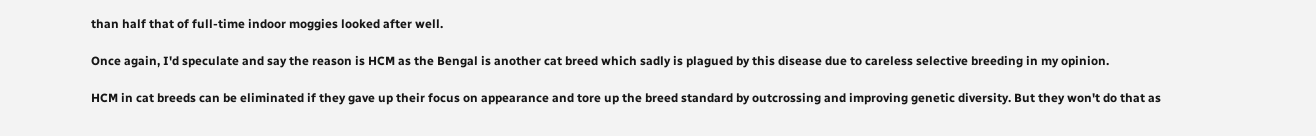than half that of full-time indoor moggies looked after well.

Once again, I'd speculate and say the reason is HCM as the Bengal is another cat breed which sadly is plagued by this disease due to careless selective breeding in my opinion.

HCM in cat breeds can be eliminated if they gave up their focus on appearance and tore up the breed standard by outcrossing and improving genetic diversity. But they won't do that as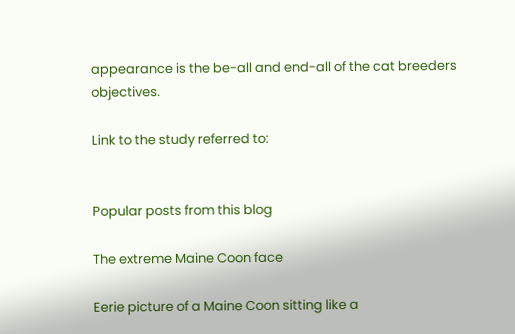appearance is the be-all and end-all of the cat breeders objectives.

Link to the study referred to:


Popular posts from this blog

The extreme Maine Coon face

Eerie picture of a Maine Coon sitting like a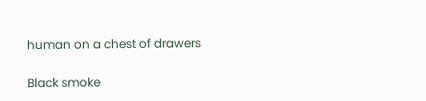human on a chest of drawers

Black smoke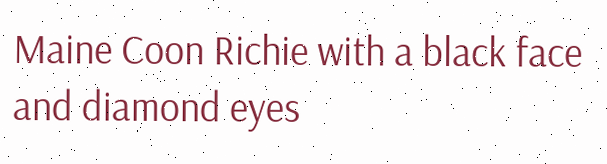Maine Coon Richie with a black face and diamond eyes